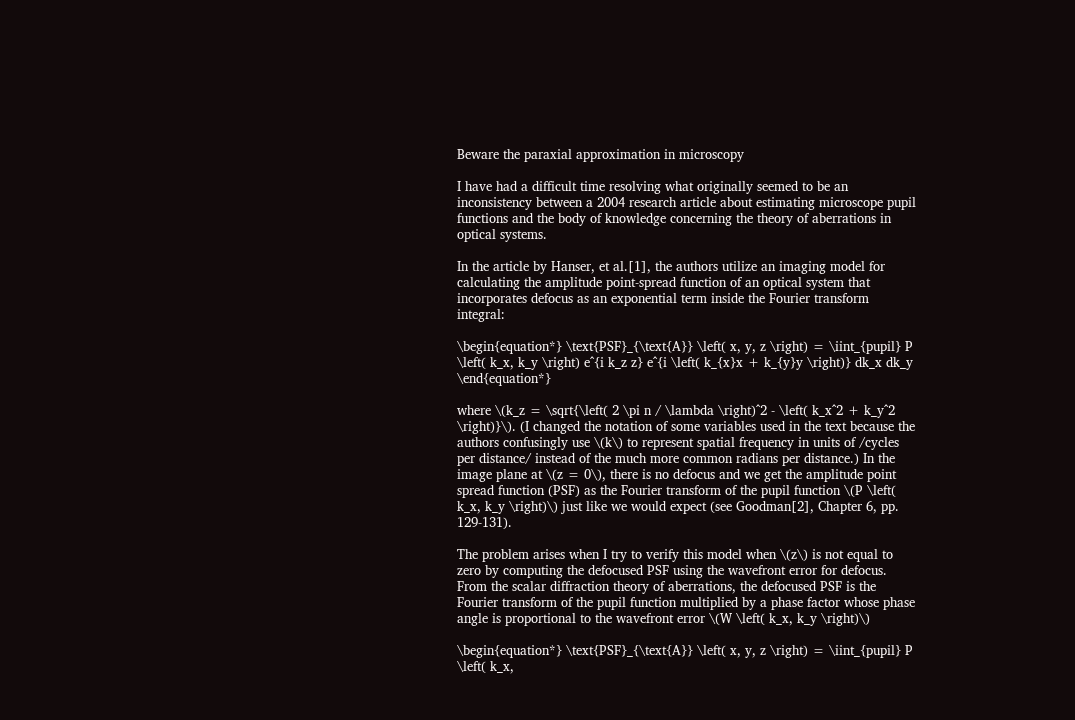Beware the paraxial approximation in microscopy

I have had a difficult time resolving what originally seemed to be an inconsistency between a 2004 research article about estimating microscope pupil functions and the body of knowledge concerning the theory of aberrations in optical systems.

In the article by Hanser, et al.[1], the authors utilize an imaging model for calculating the amplitude point-spread function of an optical system that incorporates defocus as an exponential term inside the Fourier transform integral:

\begin{equation*} \text{PSF}_{\text{A}} \left( x, y, z \right) = \iint_{pupil} P \left( k_x, k_y \right) e^{i k_z z} e^{i \left( k_{x}x + k_{y}y \right)} dk_x dk_y \end{equation*}

where \(k_z = \sqrt{\left( 2 \pi n / \lambda \right)^2 - \left( k_x^2 + k_y^2 \right)}\). (I changed the notation of some variables used in the text because the authors confusingly use \(k\) to represent spatial frequency in units of /cycles per distance/ instead of the much more common radians per distance.) In the image plane at \(z = 0\), there is no defocus and we get the amplitude point spread function (PSF) as the Fourier transform of the pupil function \(P \left( k_x, k_y \right)\) just like we would expect (see Goodman[2], Chapter 6, pp. 129-131).

The problem arises when I try to verify this model when \(z\) is not equal to zero by computing the defocused PSF using the wavefront error for defocus. From the scalar diffraction theory of aberrations, the defocused PSF is the Fourier transform of the pupil function multiplied by a phase factor whose phase angle is proportional to the wavefront error \(W \left( k_x, k_y \right)\)

\begin{equation*} \text{PSF}_{\text{A}} \left( x, y, z \right) = \iint_{pupil} P \left( k_x,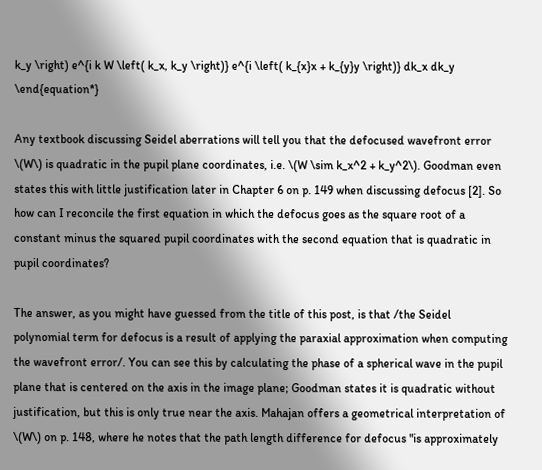k_y \right) e^{i k W \left( k_x, k_y \right)} e^{i \left( k_{x}x + k_{y}y \right)} dk_x dk_y \end{equation*}

Any textbook discussing Seidel aberrations will tell you that the defocused wavefront error \(W\) is quadratic in the pupil plane coordinates, i.e. \(W \sim k_x^2 + k_y^2\). Goodman even states this with little justification later in Chapter 6 on p. 149 when discussing defocus [2]. So how can I reconcile the first equation in which the defocus goes as the square root of a constant minus the squared pupil coordinates with the second equation that is quadratic in pupil coordinates?

The answer, as you might have guessed from the title of this post, is that /the Seidel polynomial term for defocus is a result of applying the paraxial approximation when computing the wavefront error/. You can see this by calculating the phase of a spherical wave in the pupil plane that is centered on the axis in the image plane; Goodman states it is quadratic without justification, but this is only true near the axis. Mahajan offers a geometrical interpretation of \(W\) on p. 148, where he notes that the path length difference for defocus "is approximately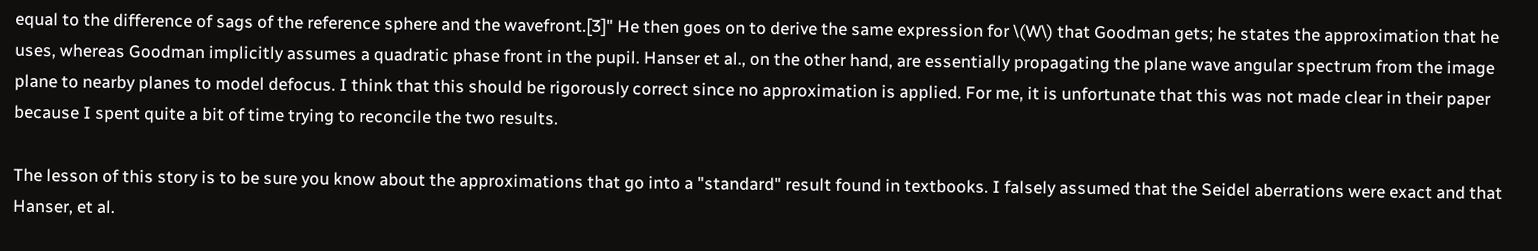equal to the difference of sags of the reference sphere and the wavefront.[3]" He then goes on to derive the same expression for \(W\) that Goodman gets; he states the approximation that he uses, whereas Goodman implicitly assumes a quadratic phase front in the pupil. Hanser et al., on the other hand, are essentially propagating the plane wave angular spectrum from the image plane to nearby planes to model defocus. I think that this should be rigorously correct since no approximation is applied. For me, it is unfortunate that this was not made clear in their paper because I spent quite a bit of time trying to reconcile the two results.

The lesson of this story is to be sure you know about the approximations that go into a "standard" result found in textbooks. I falsely assumed that the Seidel aberrations were exact and that Hanser, et al.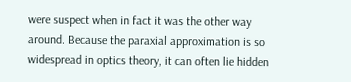were suspect when in fact it was the other way around. Because the paraxial approximation is so widespread in optics theory, it can often lie hidden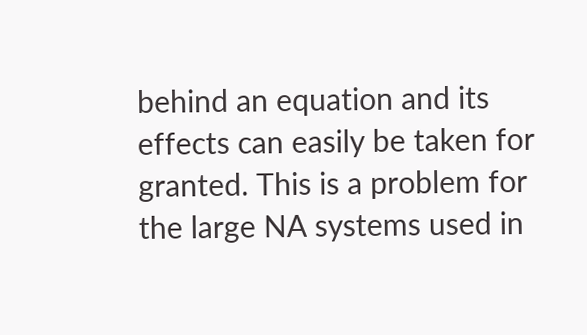behind an equation and its effects can easily be taken for granted. This is a problem for the large NA systems used in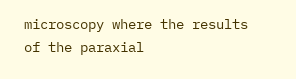microscopy where the results of the paraxial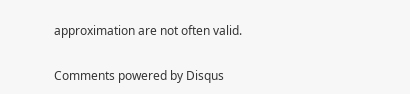approximation are not often valid.


Comments powered by Disqus